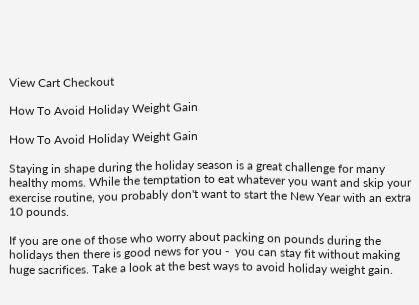View Cart Checkout

How To Avoid Holiday Weight Gain

How To Avoid Holiday Weight Gain

Staying in shape during the holiday season is a great challenge for many healthy moms. While the temptation to eat whatever you want and skip your exercise routine, you probably don't want to start the New Year with an extra 10 pounds.

If you are one of those who worry about packing on pounds during the holidays then there is good news for you -  you can stay fit without making huge sacrifices. Take a look at the best ways to avoid holiday weight gain.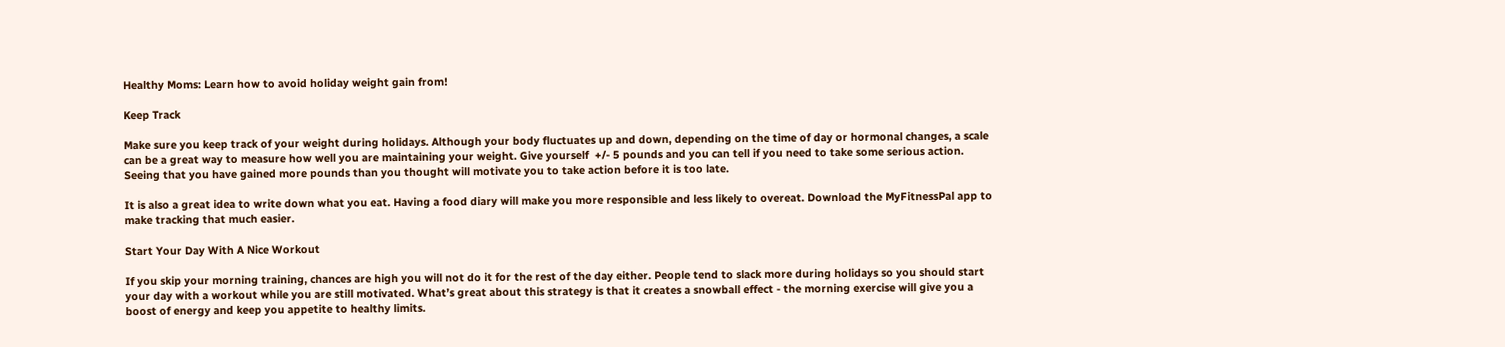Healthy Moms: Learn how to avoid holiday weight gain from!

Keep Track

Make sure you keep track of your weight during holidays. Although your body fluctuates up and down, depending on the time of day or hormonal changes, a scale can be a great way to measure how well you are maintaining your weight. Give yourself  +/- 5 pounds and you can tell if you need to take some serious action. Seeing that you have gained more pounds than you thought will motivate you to take action before it is too late.

It is also a great idea to write down what you eat. Having a food diary will make you more responsible and less likely to overeat. Download the MyFitnessPal app to make tracking that much easier.

Start Your Day With A Nice Workout

If you skip your morning training, chances are high you will not do it for the rest of the day either. People tend to slack more during holidays so you should start your day with a workout while you are still motivated. What’s great about this strategy is that it creates a snowball effect - the morning exercise will give you a boost of energy and keep you appetite to healthy limits.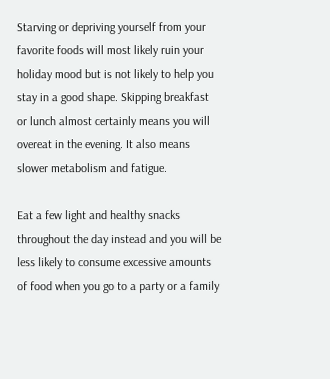Starving or depriving yourself from your favorite foods will most likely ruin your holiday mood but is not likely to help you stay in a good shape. Skipping breakfast or lunch almost certainly means you will overeat in the evening. It also means slower metabolism and fatigue.

Eat a few light and healthy snacks throughout the day instead and you will be less likely to consume excessive amounts of food when you go to a party or a family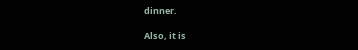dinner.

Also, it is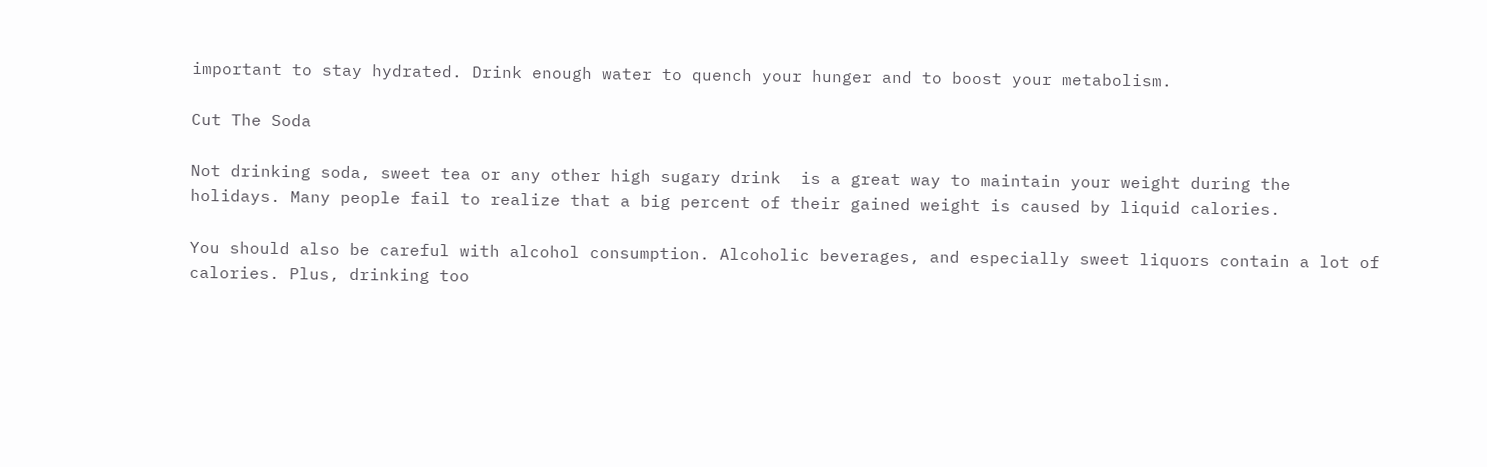important to stay hydrated. Drink enough water to quench your hunger and to boost your metabolism.

Cut The Soda

Not drinking soda, sweet tea or any other high sugary drink  is a great way to maintain your weight during the holidays. Many people fail to realize that a big percent of their gained weight is caused by liquid calories.

You should also be careful with alcohol consumption. Alcoholic beverages, and especially sweet liquors contain a lot of calories. Plus, drinking too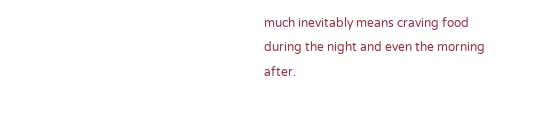much inevitably means craving food during the night and even the morning after.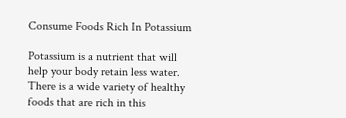Consume Foods Rich In Potassium

Potassium is a nutrient that will help your body retain less water. There is a wide variety of healthy foods that are rich in this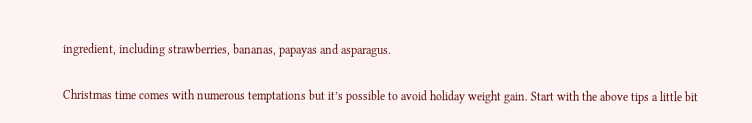ingredient, including strawberries, bananas, papayas and asparagus.

Christmas time comes with numerous temptations but it’s possible to avoid holiday weight gain. Start with the above tips a little bit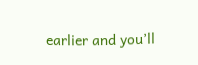earlier and you’ll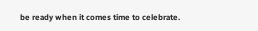be ready when it comes time to celebrate.